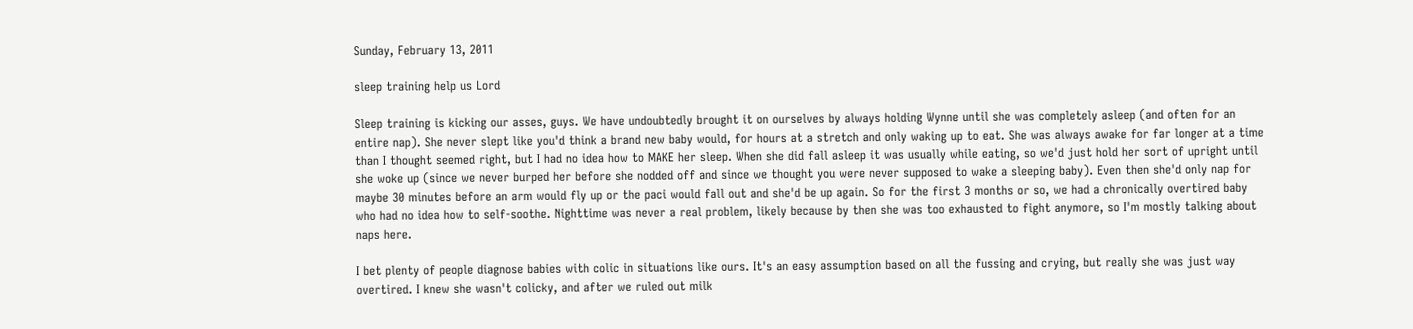Sunday, February 13, 2011

sleep training help us Lord

Sleep training is kicking our asses, guys. We have undoubtedly brought it on ourselves by always holding Wynne until she was completely asleep (and often for an entire nap). She never slept like you'd think a brand new baby would, for hours at a stretch and only waking up to eat. She was always awake for far longer at a time than I thought seemed right, but I had no idea how to MAKE her sleep. When she did fall asleep it was usually while eating, so we'd just hold her sort of upright until she woke up (since we never burped her before she nodded off and since we thought you were never supposed to wake a sleeping baby). Even then she'd only nap for maybe 30 minutes before an arm would fly up or the paci would fall out and she'd be up again. So for the first 3 months or so, we had a chronically overtired baby who had no idea how to self-soothe. Nighttime was never a real problem, likely because by then she was too exhausted to fight anymore, so I'm mostly talking about naps here.

I bet plenty of people diagnose babies with colic in situations like ours. It's an easy assumption based on all the fussing and crying, but really she was just way overtired. I knew she wasn't colicky, and after we ruled out milk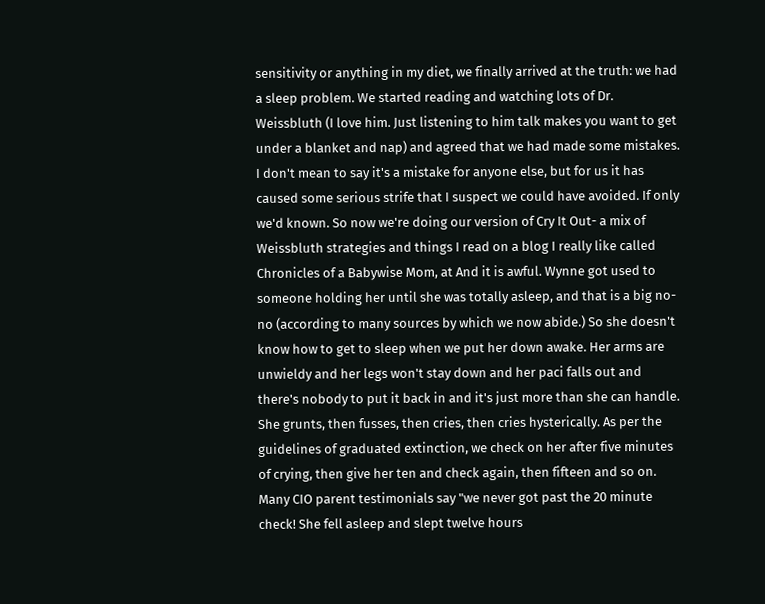sensitivity or anything in my diet, we finally arrived at the truth: we had a sleep problem. We started reading and watching lots of Dr. Weissbluth (I love him. Just listening to him talk makes you want to get under a blanket and nap) and agreed that we had made some mistakes. I don't mean to say it's a mistake for anyone else, but for us it has caused some serious strife that I suspect we could have avoided. If only we'd known. So now we're doing our version of Cry It Out- a mix of Weissbluth strategies and things I read on a blog I really like called Chronicles of a Babywise Mom, at And it is awful. Wynne got used to someone holding her until she was totally asleep, and that is a big no-no (according to many sources by which we now abide.) So she doesn't know how to get to sleep when we put her down awake. Her arms are unwieldy and her legs won't stay down and her paci falls out and there's nobody to put it back in and it's just more than she can handle. She grunts, then fusses, then cries, then cries hysterically. As per the guidelines of graduated extinction, we check on her after five minutes of crying, then give her ten and check again, then fifteen and so on. Many CIO parent testimonials say "we never got past the 20 minute check! She fell asleep and slept twelve hours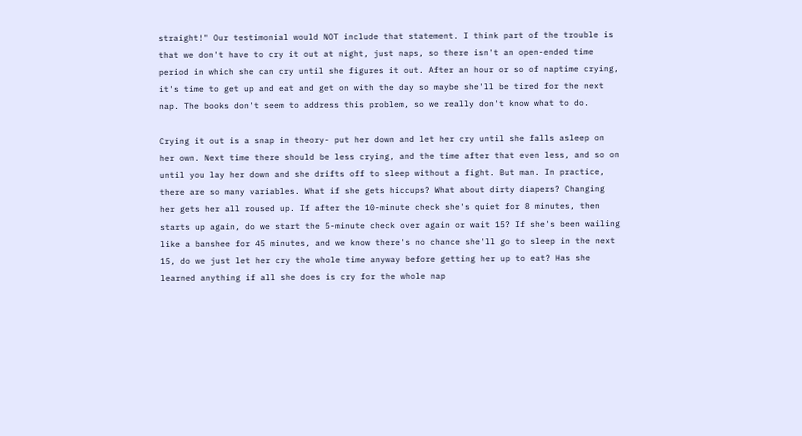straight!" Our testimonial would NOT include that statement. I think part of the trouble is that we don't have to cry it out at night, just naps, so there isn't an open-ended time period in which she can cry until she figures it out. After an hour or so of naptime crying, it's time to get up and eat and get on with the day so maybe she'll be tired for the next nap. The books don't seem to address this problem, so we really don't know what to do.

Crying it out is a snap in theory- put her down and let her cry until she falls asleep on her own. Next time there should be less crying, and the time after that even less, and so on until you lay her down and she drifts off to sleep without a fight. But man. In practice, there are so many variables. What if she gets hiccups? What about dirty diapers? Changing her gets her all roused up. If after the 10-minute check she's quiet for 8 minutes, then starts up again, do we start the 5-minute check over again or wait 15? If she's been wailing like a banshee for 45 minutes, and we know there's no chance she'll go to sleep in the next 15, do we just let her cry the whole time anyway before getting her up to eat? Has she learned anything if all she does is cry for the whole nap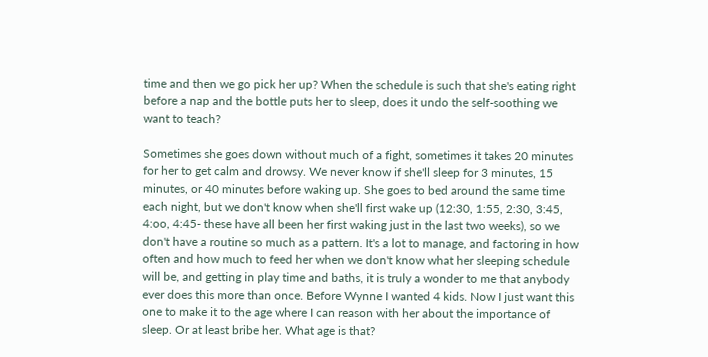time and then we go pick her up? When the schedule is such that she's eating right before a nap and the bottle puts her to sleep, does it undo the self-soothing we want to teach?

Sometimes she goes down without much of a fight, sometimes it takes 20 minutes for her to get calm and drowsy. We never know if she'll sleep for 3 minutes, 15 minutes, or 40 minutes before waking up. She goes to bed around the same time each night, but we don't know when she'll first wake up (12:30, 1:55, 2:30, 3:45, 4:oo, 4:45- these have all been her first waking just in the last two weeks), so we don't have a routine so much as a pattern. It's a lot to manage, and factoring in how often and how much to feed her when we don't know what her sleeping schedule will be, and getting in play time and baths, it is truly a wonder to me that anybody ever does this more than once. Before Wynne I wanted 4 kids. Now I just want this one to make it to the age where I can reason with her about the importance of sleep. Or at least bribe her. What age is that?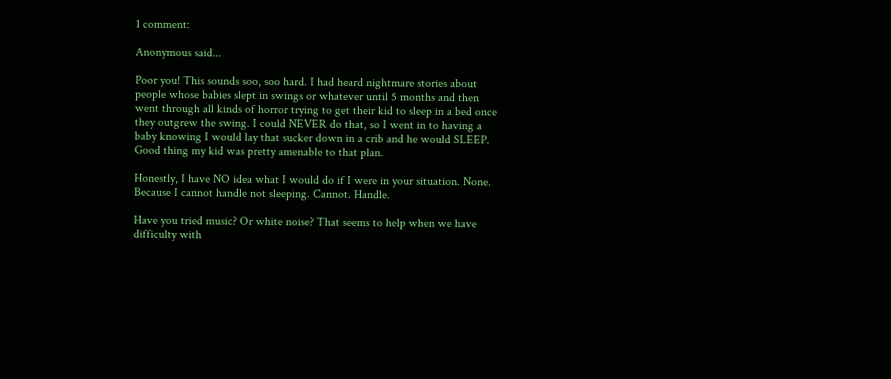1 comment:

Anonymous said...

Poor you! This sounds soo, soo hard. I had heard nightmare stories about people whose babies slept in swings or whatever until 5 months and then went through all kinds of horror trying to get their kid to sleep in a bed once they outgrew the swing. I could NEVER do that, so I went in to having a baby knowing I would lay that sucker down in a crib and he would SLEEP. Good thing my kid was pretty amenable to that plan.

Honestly, I have NO idea what I would do if I were in your situation. None. Because I cannot handle not sleeping. Cannot. Handle.

Have you tried music? Or white noise? That seems to help when we have difficulty with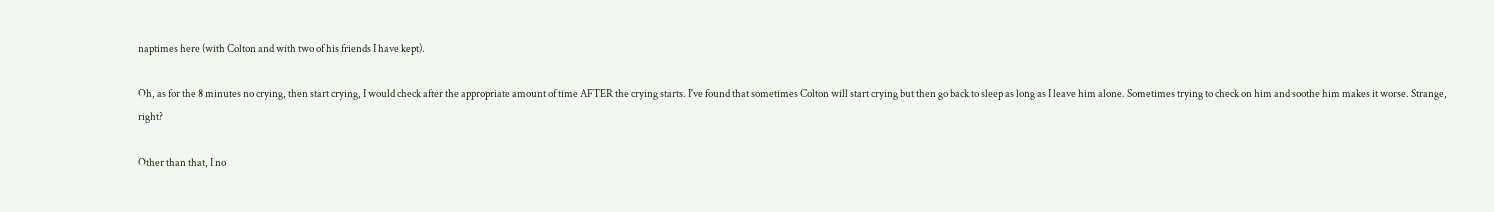naptimes here (with Colton and with two of his friends I have kept).

Oh, as for the 8 minutes no crying, then start crying, I would check after the appropriate amount of time AFTER the crying starts. I've found that sometimes Colton will start crying but then go back to sleep as long as I leave him alone. Sometimes trying to check on him and soothe him makes it worse. Strange, right?

Other than that, I no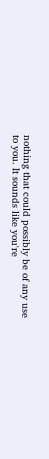nothing that could possibly be of any use to you. It sounds like you're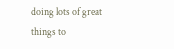doing lots of great things to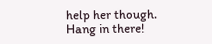help her though. Hang in there!